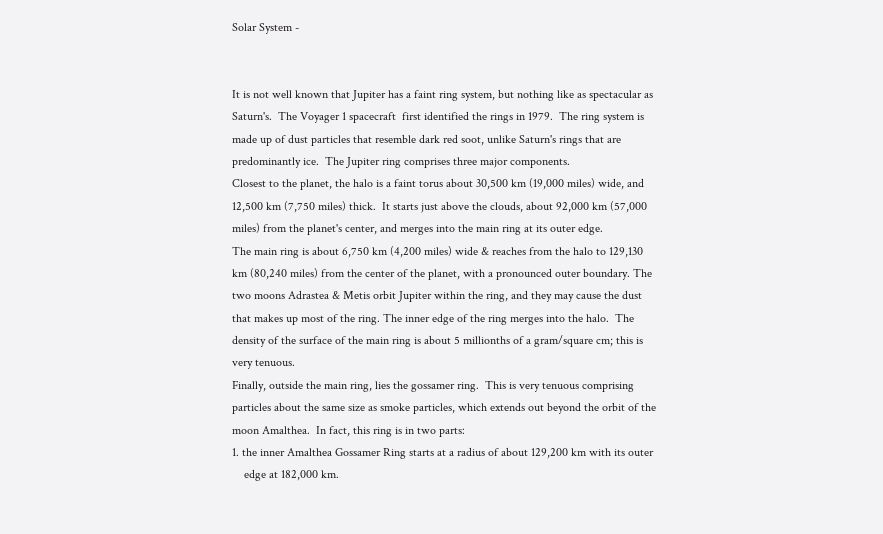Solar System -


It is not well known that Jupiter has a faint ring system, but nothing like as spectacular as Saturn's.  The Voyager 1 spacecraft  first identified the rings in 1979.  The ring system is made up of dust particles that resemble dark red soot, unlike Saturn's rings that are predominantly ice.  The Jupiter ring comprises three major components.
Closest to the planet, the halo is a faint torus about 30,500 km (19,000 miles) wide, and 12,500 km (7,750 miles) thick.  It starts just above the clouds, about 92,000 km (57,000 miles) from the planet's center, and merges into the main ring at its outer edge.
The main ring is about 6,750 km (4,200 miles) wide & reaches from the halo to 129,130 km (80,240 miles) from the center of the planet, with a pronounced outer boundary. The two moons Adrastea & Metis orbit Jupiter within the ring, and they may cause the dust that makes up most of the ring. The inner edge of the ring merges into the halo.  The density of the surface of the main ring is about 5 millionths of a gram/square cm; this is very tenuous.
Finally, outside the main ring, lies the gossamer ring.  This is very tenuous comprising particles about the same size as smoke particles, which extends out beyond the orbit of the moon Amalthea.  In fact, this ring is in two parts:
1. the inner Amalthea Gossamer Ring starts at a radius of about 129,200 km with its outer
    edge at 182,000 km.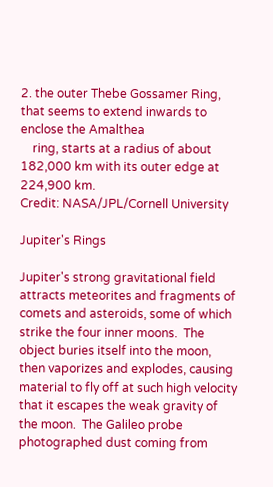2. the outer Thebe Gossamer Ring, that seems to extend inwards to enclose the Amalthea
    ring, starts at a radius of about 182,000 km with its outer edge at 224,900 km.
Credit: NASA/JPL/Cornell University

Jupiter's Rings

Jupiter's strong gravitational field attracts meteorites and fragments of comets and asteroids, some of which strike the four inner moons.  The object buries itself into the moon, then vaporizes and explodes, causing material to fly off at such high velocity that it escapes the weak gravity of the moon.  The Galileo probe photographed dust coming from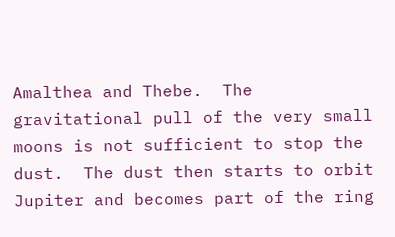Amalthea and Thebe.  The gravitational pull of the very small moons is not sufficient to stop the dust.  The dust then starts to orbit Jupiter and becomes part of the ring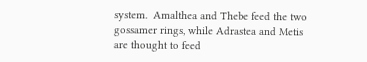system.  Amalthea and Thebe feed the two gossamer rings, while Adrastea and Metis are thought to feed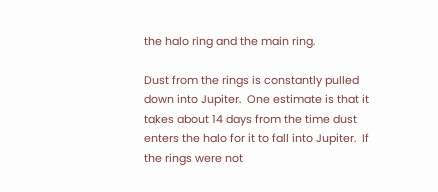the halo ring and the main ring.

Dust from the rings is constantly pulled down into Jupiter.  One estimate is that it takes about 14 days from the time dust enters the halo for it to fall into Jupiter.  If the rings were not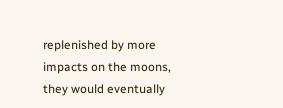replenished by more impacts on the moons, they would eventually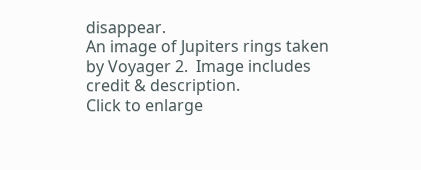disappear.
An image of Jupiters rings taken by Voyager 2.  Image includes credit & description.
Click to enlarge